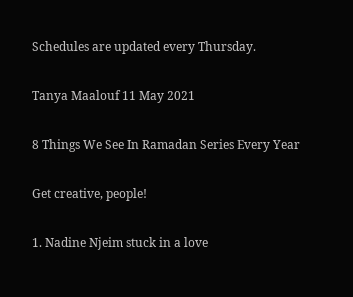Schedules are updated every Thursday.

Tanya Maalouf 11 May 2021

8 Things We See In Ramadan Series Every Year

Get creative, people!

1. Nadine Njeim stuck in a love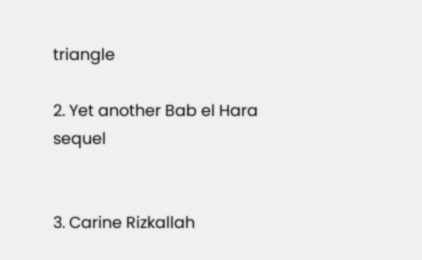triangle

2. Yet another Bab el Hara sequel


3. Carine Rizkallah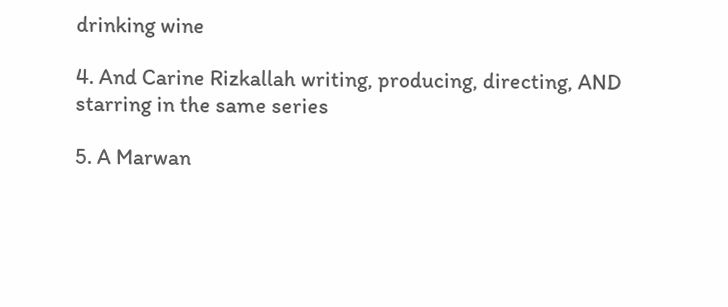drinking wine

4. And Carine Rizkallah writing, producing, directing, AND starring in the same series

5. A Marwan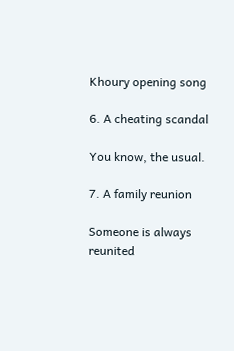Khoury opening song

6. A cheating scandal

You know, the usual.

7. A family reunion

Someone is always reunited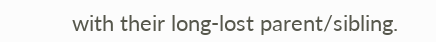with their long-lost parent/sibling.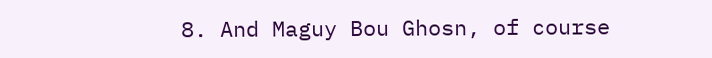8. And Maguy Bou Ghosn, of course